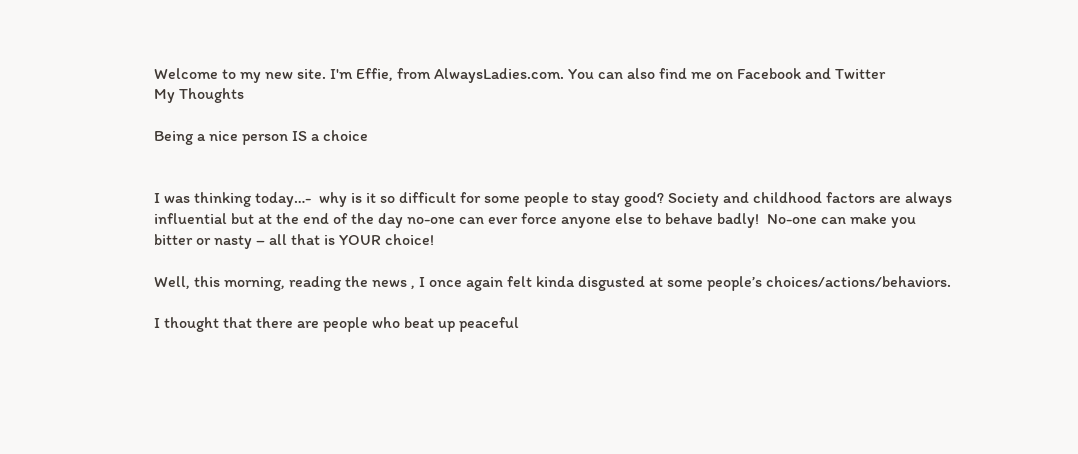Welcome to my new site. I'm Effie, from AlwaysLadies.com. You can also find me on Facebook and Twitter
My Thoughts

Being a nice person IS a choice


I was thinking today…-  why is it so difficult for some people to stay good? Society and childhood factors are always influential but at the end of the day no-one can ever force anyone else to behave badly!  No-one can make you bitter or nasty – all that is YOUR choice!

Well, this morning, reading the news , I once again felt kinda disgusted at some people’s choices/actions/behaviors.

I thought that there are people who beat up peaceful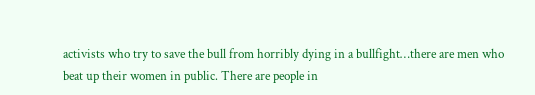activists who try to save the bull from horribly dying in a bullfight…there are men who beat up their women in public. There are people in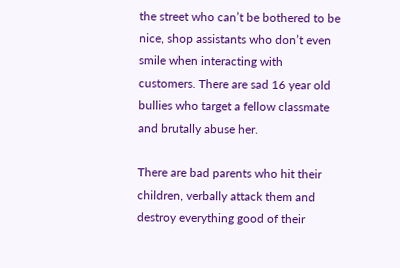the street who can’t be bothered to be nice, shop assistants who don’t even smile when interacting with customers. There are sad 16 year old bullies who target a fellow classmate and brutally abuse her.

There are bad parents who hit their children, verbally attack them and destroy everything good of their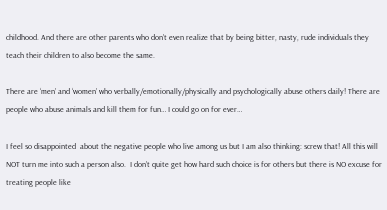childhood. And there are other parents who don’t even realize that by being bitter, nasty, rude individuals they teach their children to also become the same.

There are ‘men’ and ‘women’ who verbally/emotionally/physically and psychologically abuse others daily! There are people who abuse animals and kill them for fun… I could go on for ever…

I feel so disappointed  about the negative people who live among us but I am also thinking: screw that! All this will NOT turn me into such a person also.  I don’t quite get how hard such choice is for others but there is NO excuse for treating people like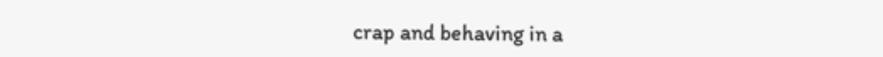crap and behaving in a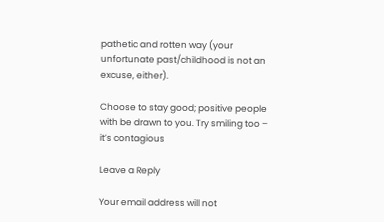pathetic and rotten way (your unfortunate past/childhood is not an excuse, either).

Choose to stay good; positive people with be drawn to you. Try smiling too – it’s contagious

Leave a Reply

Your email address will not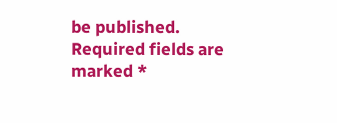be published. Required fields are marked *